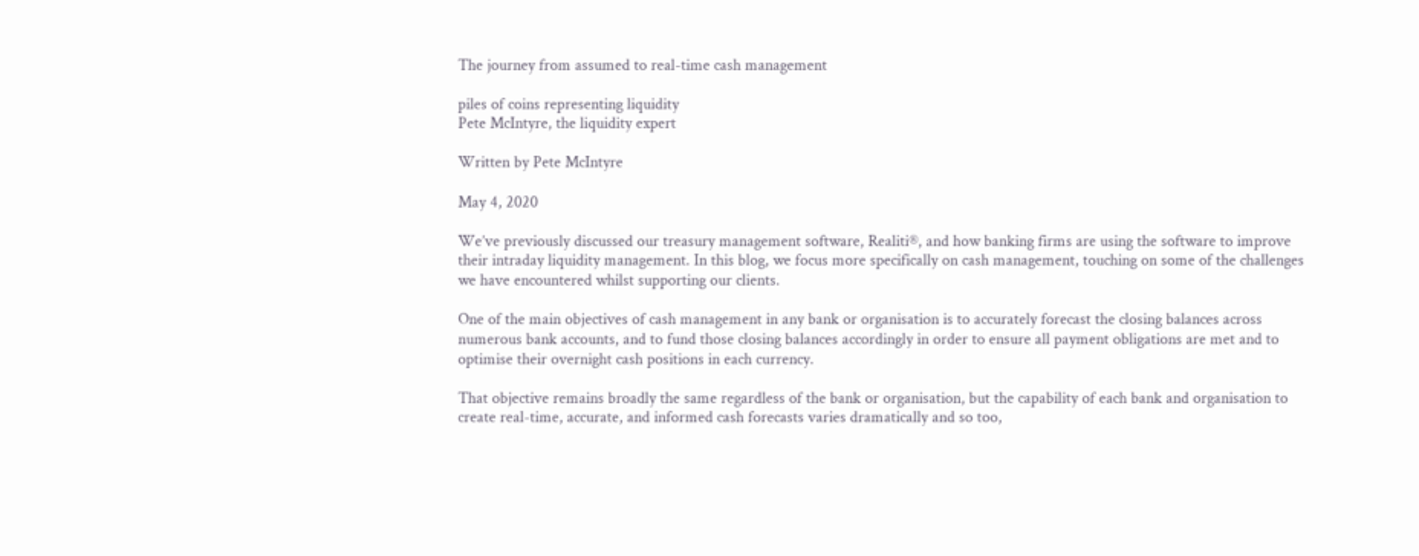The journey from assumed to real-time cash management

piles of coins representing liquidity
Pete McIntyre, the liquidity expert

Written by Pete McIntyre

May 4, 2020

We’ve previously discussed our treasury management software, Realiti®, and how banking firms are using the software to improve their intraday liquidity management. In this blog, we focus more specifically on cash management, touching on some of the challenges we have encountered whilst supporting our clients.

One of the main objectives of cash management in any bank or organisation is to accurately forecast the closing balances across numerous bank accounts, and to fund those closing balances accordingly in order to ensure all payment obligations are met and to optimise their overnight cash positions in each currency.

That objective remains broadly the same regardless of the bank or organisation, but the capability of each bank and organisation to create real-time, accurate, and informed cash forecasts varies dramatically and so too,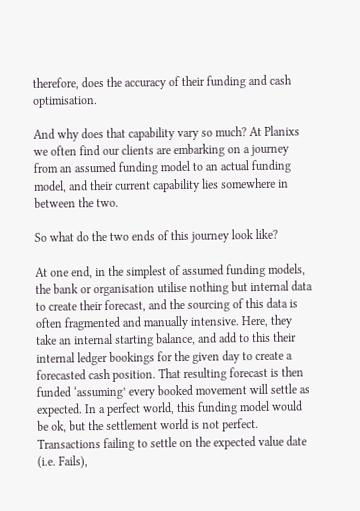therefore, does the accuracy of their funding and cash optimisation.

And why does that capability vary so much? At Planixs we often find our clients are embarking on a journey from an assumed funding model to an actual funding model, and their current capability lies somewhere in between the two.

So what do the two ends of this journey look like?

At one end, in the simplest of assumed funding models, the bank or organisation utilise nothing but internal data to create their forecast, and the sourcing of this data is often fragmented and manually intensive. Here, they take an internal starting balance, and add to this their internal ledger bookings for the given day to create a forecasted cash position. That resulting forecast is then funded ‘assuming’ every booked movement will settle as expected. In a perfect world, this funding model would be ok, but the settlement world is not perfect. Transactions failing to settle on the expected value date (i.e. Fails),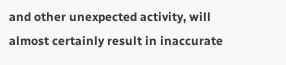and other unexpected activity, will almost certainly result in inaccurate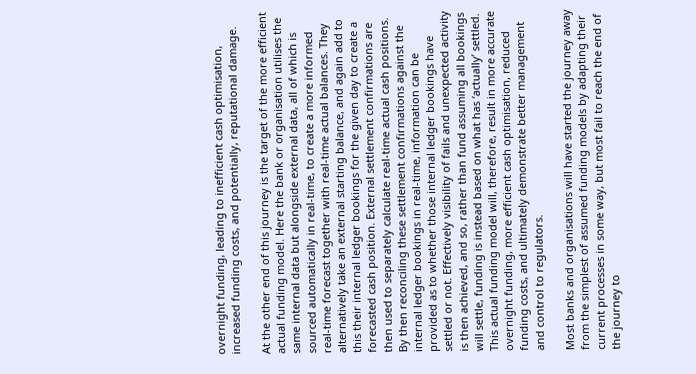overnight funding, leading to inefficient cash optimisation, increased funding costs, and potentially, reputational damage.

At the other end of this journey is the target of the more efficient actual funding model. Here the bank or organisation utilises the same internal data but alongside external data, all of which is sourced automatically in real-time, to create a more informed real-time forecast together with real-time actual balances. They alternatively take an external starting balance, and again add to this their internal ledger bookings for the given day to create a forecasted cash position. External settlement confirmations are then used to separately calculate real-time actual cash positions. By then reconciling these settlement confirmations against the internal ledger bookings in real-time, information can be provided as to whether those internal ledger bookings have settled or not. Effectively visibility of fails and unexpected activity is then achieved, and so, rather than fund assuming all bookings will settle, funding is instead based on what has ‘actually’ settled. This actual funding model will, therefore, result in more accurate overnight funding, more efficient cash optimisation, reduced funding costs, and ultimately demonstrate better management and control to regulators.

Most banks and organisations will have started the journey away from the simplest of assumed funding models by adapting their current processes in some way, but most fail to reach the end of the journey to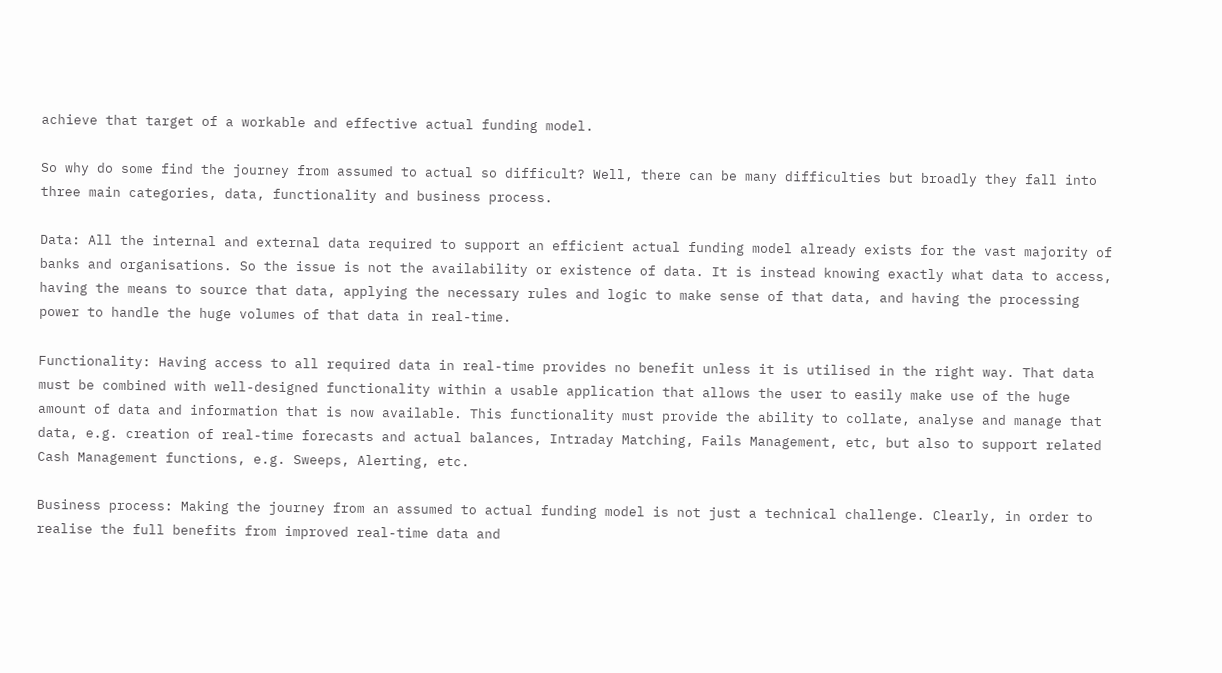achieve that target of a workable and effective actual funding model.

So why do some find the journey from assumed to actual so difficult? Well, there can be many difficulties but broadly they fall into three main categories, data, functionality and business process.

Data: All the internal and external data required to support an efficient actual funding model already exists for the vast majority of banks and organisations. So the issue is not the availability or existence of data. It is instead knowing exactly what data to access, having the means to source that data, applying the necessary rules and logic to make sense of that data, and having the processing power to handle the huge volumes of that data in real-time.

Functionality: Having access to all required data in real-time provides no benefit unless it is utilised in the right way. That data must be combined with well-designed functionality within a usable application that allows the user to easily make use of the huge amount of data and information that is now available. This functionality must provide the ability to collate, analyse and manage that data, e.g. creation of real-time forecasts and actual balances, Intraday Matching, Fails Management, etc, but also to support related Cash Management functions, e.g. Sweeps, Alerting, etc.

Business process: Making the journey from an assumed to actual funding model is not just a technical challenge. Clearly, in order to realise the full benefits from improved real-time data and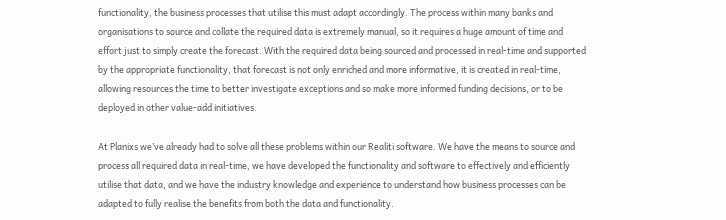functionality, the business processes that utilise this must adapt accordingly. The process within many banks and organisations to source and collate the required data is extremely manual, so it requires a huge amount of time and effort just to simply create the forecast. With the required data being sourced and processed in real-time and supported by the appropriate functionality, that forecast is not only enriched and more informative, it is created in real-time, allowing resources the time to better investigate exceptions and so make more informed funding decisions, or to be deployed in other value-add initiatives.

At Planixs we’ve already had to solve all these problems within our Realiti software. We have the means to source and process all required data in real-time, we have developed the functionality and software to effectively and efficiently utilise that data, and we have the industry knowledge and experience to understand how business processes can be adapted to fully realise the benefits from both the data and functionality.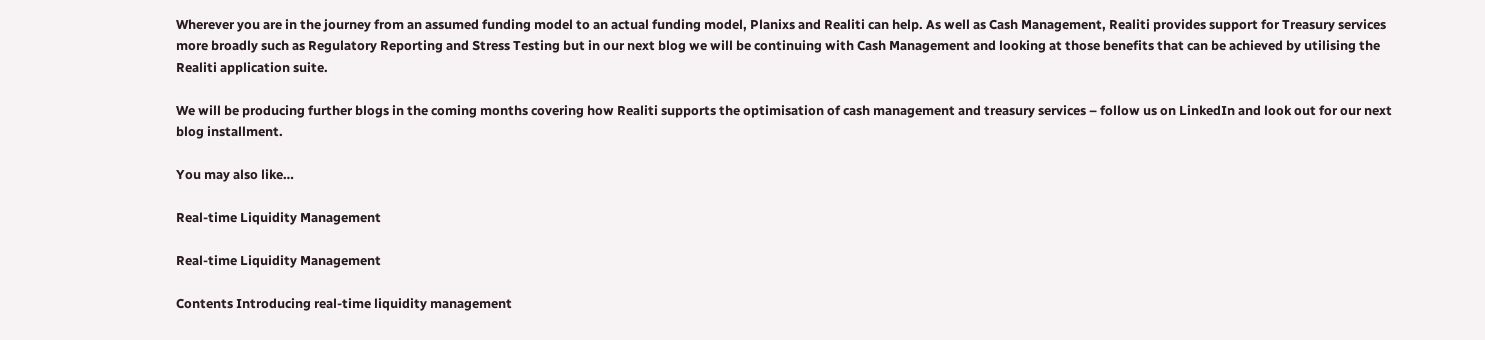Wherever you are in the journey from an assumed funding model to an actual funding model, Planixs and Realiti can help. As well as Cash Management, Realiti provides support for Treasury services more broadly such as Regulatory Reporting and Stress Testing but in our next blog we will be continuing with Cash Management and looking at those benefits that can be achieved by utilising the Realiti application suite.

We will be producing further blogs in the coming months covering how Realiti supports the optimisation of cash management and treasury services – follow us on LinkedIn and look out for our next blog installment.

You may also like…

Real-time Liquidity Management

Real-time Liquidity Management

Contents Introducing real-time liquidity management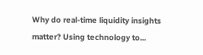Why do real-time liquidity insights matter? Using technology to...